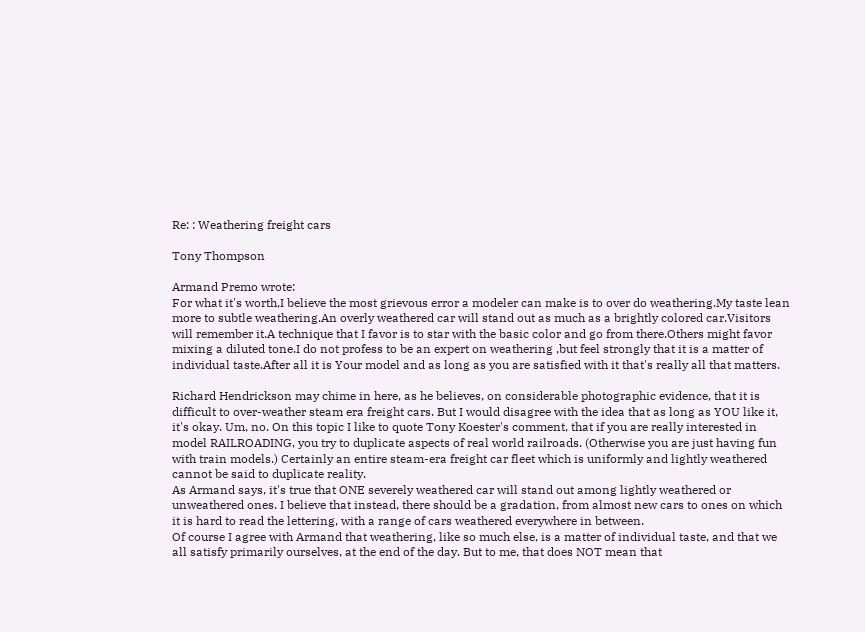Re: : Weathering freight cars

Tony Thompson

Armand Premo wrote:
For what it's worth,I believe the most grievous error a modeler can make is to over do weathering.My taste lean more to subtle weathering.An overly weathered car will stand out as much as a brightly colored car.Visitors will remember it.A technique that I favor is to star with the basic color and go from there.Others might favor mixing a diluted tone.I do not profess to be an expert on weathering ,but feel strongly that it is a matter of individual taste.After all it is Your model and as long as you are satisfied with it that's really all that matters.

Richard Hendrickson may chime in here, as he believes, on considerable photographic evidence, that it is difficult to over-weather steam era freight cars. But I would disagree with the idea that as long as YOU like it, it's okay. Um, no. On this topic I like to quote Tony Koester's comment, that if you are really interested in model RAILROADING, you try to duplicate aspects of real world railroads. (Otherwise you are just having fun with train models.) Certainly an entire steam-era freight car fleet which is uniformly and lightly weathered cannot be said to duplicate reality.
As Armand says, it's true that ONE severely weathered car will stand out among lightly weathered or unweathered ones. I believe that instead, there should be a gradation, from almost new cars to ones on which it is hard to read the lettering, with a range of cars weathered everywhere in between.
Of course I agree with Armand that weathering, like so much else, is a matter of individual taste, and that we all satisfy primarily ourselves, at the end of the day. But to me, that does NOT mean that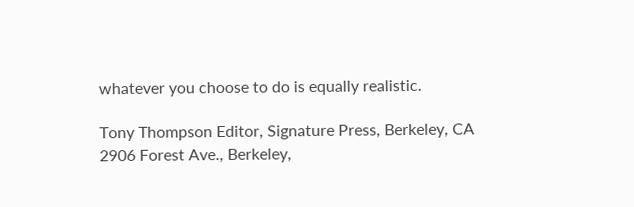whatever you choose to do is equally realistic.

Tony Thompson Editor, Signature Press, Berkeley, CA
2906 Forest Ave., Berkeley,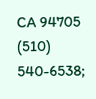CA 94705
(510) 540-6538;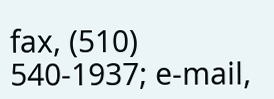fax, (510) 540-1937; e-mail,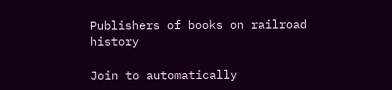Publishers of books on railroad history

Join to automatically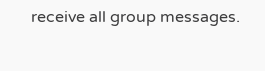receive all group messages.